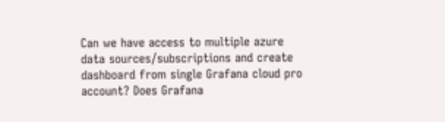Can we have access to multiple azure data sources/subscriptions and create dashboard from single Grafana cloud pro account? Does Grafana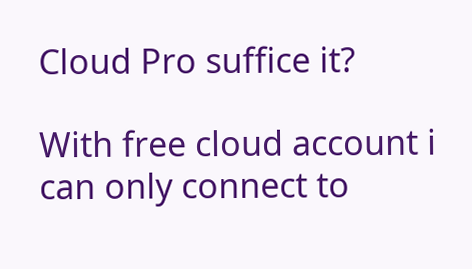Cloud Pro suffice it?

With free cloud account i can only connect to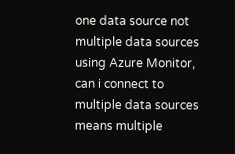one data source not multiple data sources using Azure Monitor, can i connect to multiple data sources means multiple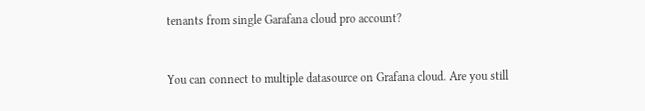tenants from single Garafana cloud pro account?


You can connect to multiple datasource on Grafana cloud. Are you still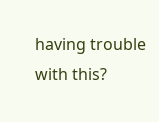having trouble with this?